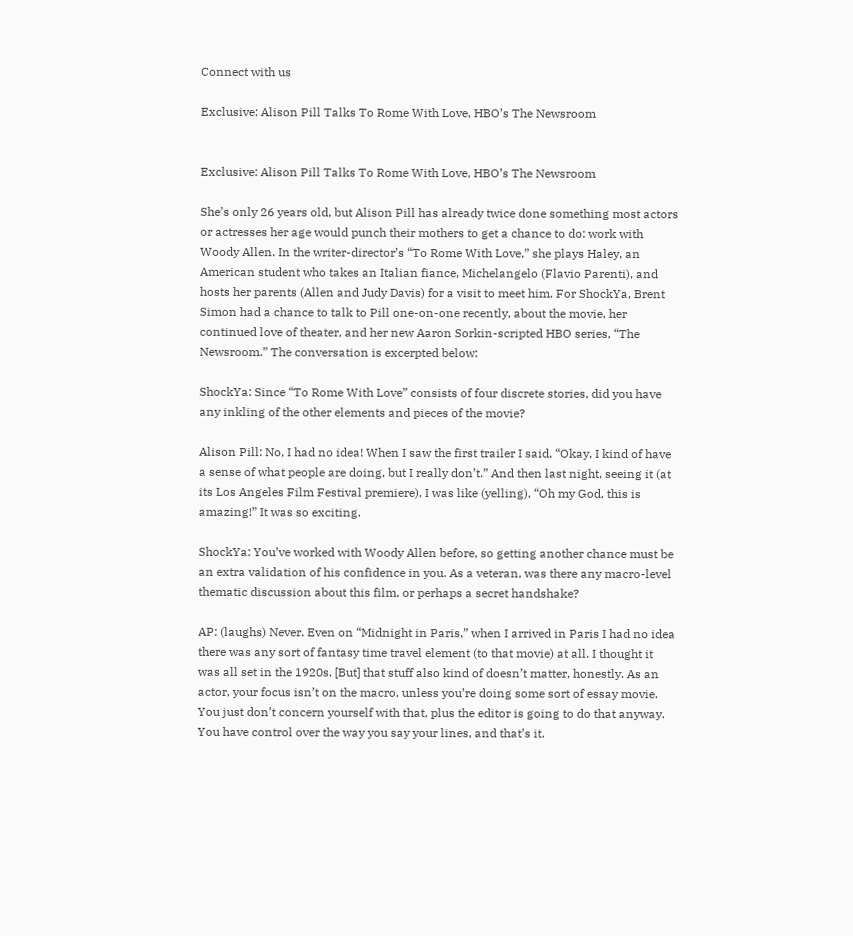Connect with us

Exclusive: Alison Pill Talks To Rome With Love, HBO’s The Newsroom


Exclusive: Alison Pill Talks To Rome With Love, HBO’s The Newsroom

She’s only 26 years old, but Alison Pill has already twice done something most actors or actresses her age would punch their mothers to get a chance to do: work with Woody Allen. In the writer-director’s “To Rome With Love,” she plays Haley, an American student who takes an Italian fiance, Michelangelo (Flavio Parenti), and hosts her parents (Allen and Judy Davis) for a visit to meet him. For ShockYa, Brent Simon had a chance to talk to Pill one-on-one recently, about the movie, her continued love of theater, and her new Aaron Sorkin-scripted HBO series, “The Newsroom.” The conversation is excerpted below:

ShockYa: Since “To Rome With Love” consists of four discrete stories, did you have any inkling of the other elements and pieces of the movie?

Alison Pill: No, I had no idea! When I saw the first trailer I said, “Okay, I kind of have a sense of what people are doing, but I really don’t.” And then last night, seeing it (at its Los Angeles Film Festival premiere), I was like (yelling), “Oh my God, this is amazing!” It was so exciting.

ShockYa: You’ve worked with Woody Allen before, so getting another chance must be an extra validation of his confidence in you. As a veteran, was there any macro-level thematic discussion about this film, or perhaps a secret handshake?

AP: (laughs) Never. Even on “Midnight in Paris,” when I arrived in Paris I had no idea there was any sort of fantasy time travel element (to that movie) at all. I thought it was all set in the 1920s. [But] that stuff also kind of doesn’t matter, honestly. As an actor, your focus isn’t on the macro, unless you’re doing some sort of essay movie. You just don’t concern yourself with that, plus the editor is going to do that anyway. You have control over the way you say your lines, and that’s it.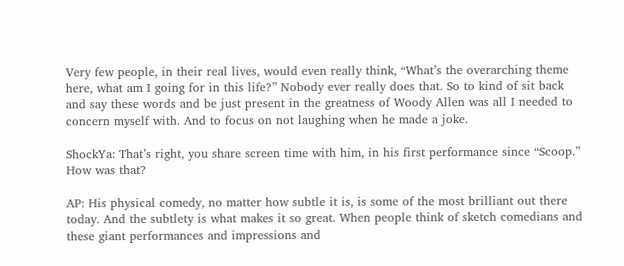Very few people, in their real lives, would even really think, “What’s the overarching theme here, what am I going for in this life?” Nobody ever really does that. So to kind of sit back and say these words and be just present in the greatness of Woody Allen was all I needed to concern myself with. And to focus on not laughing when he made a joke.

ShockYa: That’s right, you share screen time with him, in his first performance since “Scoop.” How was that?

AP: His physical comedy, no matter how subtle it is, is some of the most brilliant out there today. And the subtlety is what makes it so great. When people think of sketch comedians and these giant performances and impressions and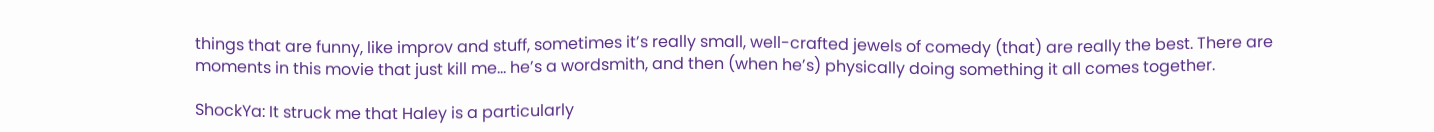things that are funny, like improv and stuff, sometimes it’s really small, well-crafted jewels of comedy (that) are really the best. There are moments in this movie that just kill me… he’s a wordsmith, and then (when he’s) physically doing something it all comes together.

ShockYa: It struck me that Haley is a particularly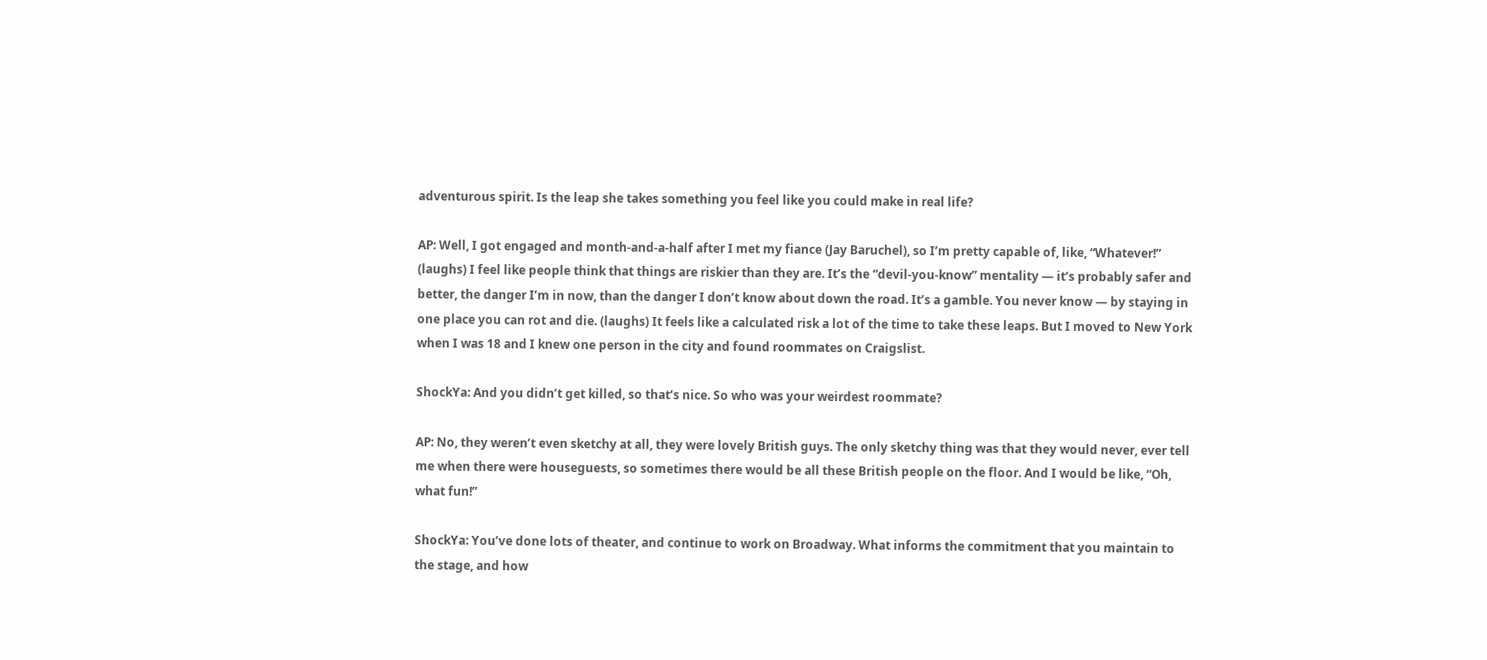adventurous spirit. Is the leap she takes something you feel like you could make in real life?

AP: Well, I got engaged and month-and-a-half after I met my fiance (Jay Baruchel), so I’m pretty capable of, like, “Whatever!” (laughs) I feel like people think that things are riskier than they are. It’s the “devil-you-know” mentality — it’s probably safer and better, the danger I’m in now, than the danger I don’t know about down the road. It’s a gamble. You never know — by staying in one place you can rot and die. (laughs) It feels like a calculated risk a lot of the time to take these leaps. But I moved to New York when I was 18 and I knew one person in the city and found roommates on Craigslist.

ShockYa: And you didn’t get killed, so that’s nice. So who was your weirdest roommate?

AP: No, they weren’t even sketchy at all, they were lovely British guys. The only sketchy thing was that they would never, ever tell me when there were houseguests, so sometimes there would be all these British people on the floor. And I would be like, “Oh, what fun!”

ShockYa: You’ve done lots of theater, and continue to work on Broadway. What informs the commitment that you maintain to the stage, and how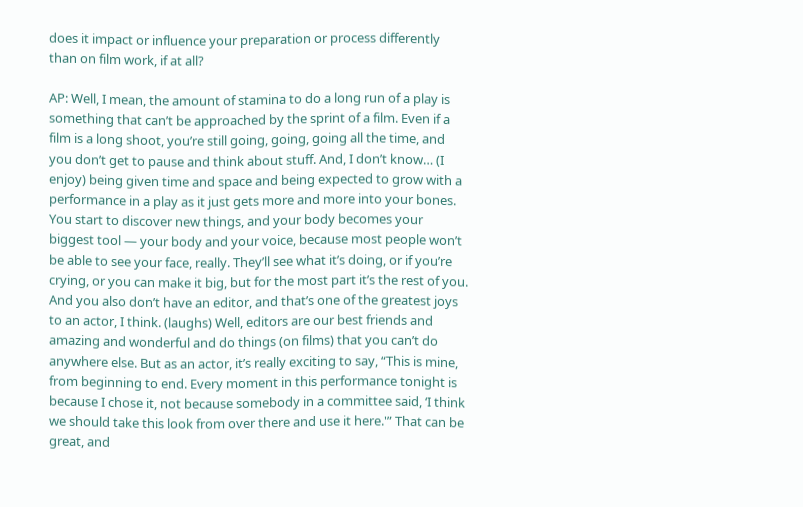does it impact or influence your preparation or process differently than on film work, if at all?

AP: Well, I mean, the amount of stamina to do a long run of a play is something that can’t be approached by the sprint of a film. Even if a film is a long shoot, you’re still going, going, going all the time, and you don’t get to pause and think about stuff. And, I don’t know… (I enjoy) being given time and space and being expected to grow with a performance in a play as it just gets more and more into your bones. You start to discover new things, and your body becomes your biggest tool — your body and your voice, because most people won’t be able to see your face, really. They’ll see what it’s doing, or if you’re crying, or you can make it big, but for the most part it’s the rest of you. And you also don’t have an editor, and that’s one of the greatest joys to an actor, I think. (laughs) Well, editors are our best friends and amazing and wonderful and do things (on films) that you can’t do anywhere else. But as an actor, it’s really exciting to say, “This is mine, from beginning to end. Every moment in this performance tonight is because I chose it, not because somebody in a committee said, ‘I think we should take this look from over there and use it here.'” That can be great, and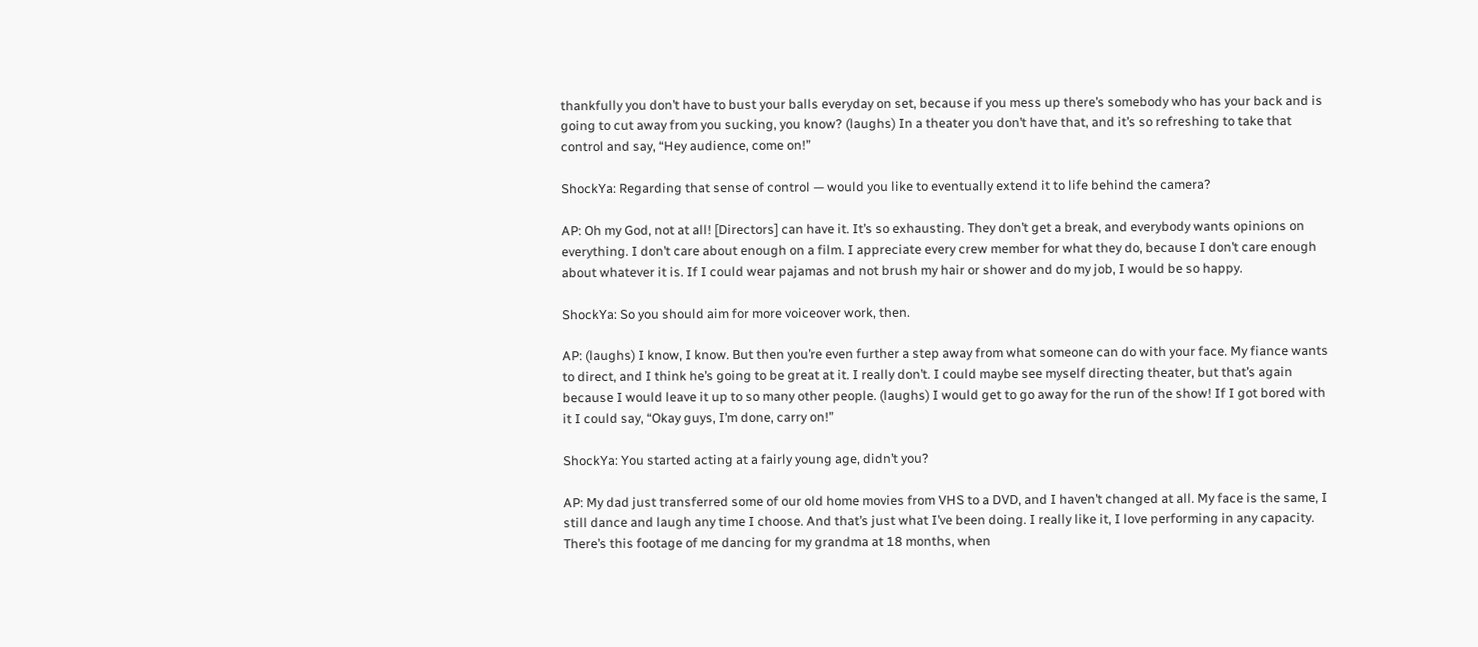thankfully you don’t have to bust your balls everyday on set, because if you mess up there’s somebody who has your back and is going to cut away from you sucking, you know? (laughs) In a theater you don’t have that, and it’s so refreshing to take that control and say, “Hey audience, come on!”

ShockYa: Regarding that sense of control — would you like to eventually extend it to life behind the camera?

AP: Oh my God, not at all! [Directors] can have it. It’s so exhausting. They don’t get a break, and everybody wants opinions on everything. I don’t care about enough on a film. I appreciate every crew member for what they do, because I don’t care enough about whatever it is. If I could wear pajamas and not brush my hair or shower and do my job, I would be so happy.

ShockYa: So you should aim for more voiceover work, then.

AP: (laughs) I know, I know. But then you’re even further a step away from what someone can do with your face. My fiance wants to direct, and I think he’s going to be great at it. I really don’t. I could maybe see myself directing theater, but that’s again because I would leave it up to so many other people. (laughs) I would get to go away for the run of the show! If I got bored with it I could say, “Okay guys, I’m done, carry on!”

ShockYa: You started acting at a fairly young age, didn’t you?

AP: My dad just transferred some of our old home movies from VHS to a DVD, and I haven’t changed at all. My face is the same, I still dance and laugh any time I choose. And that’s just what I’ve been doing. I really like it, I love performing in any capacity. There’s this footage of me dancing for my grandma at 18 months, when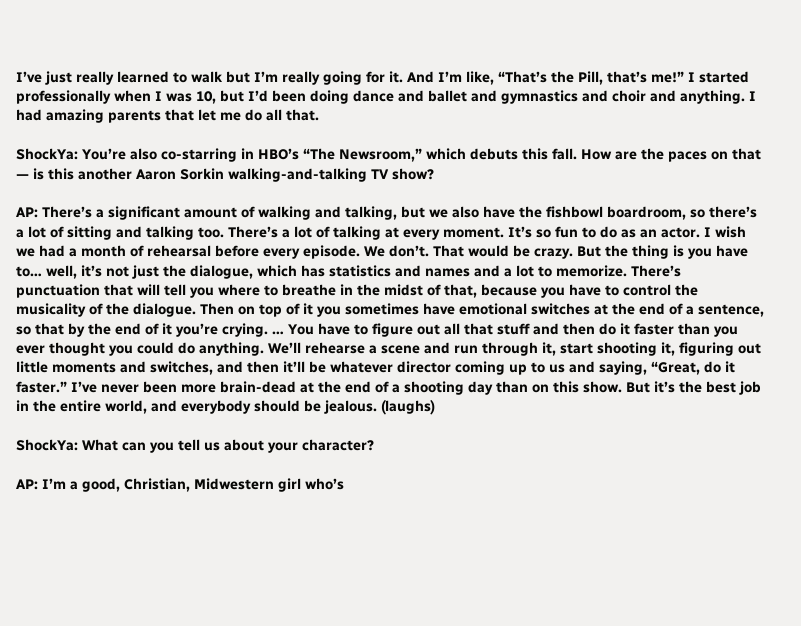I’ve just really learned to walk but I’m really going for it. And I’m like, “That’s the Pill, that’s me!” I started professionally when I was 10, but I’d been doing dance and ballet and gymnastics and choir and anything. I had amazing parents that let me do all that.

ShockYa: You’re also co-starring in HBO’s “The Newsroom,” which debuts this fall. How are the paces on that — is this another Aaron Sorkin walking-and-talking TV show?

AP: There’s a significant amount of walking and talking, but we also have the fishbowl boardroom, so there’s a lot of sitting and talking too. There’s a lot of talking at every moment. It’s so fun to do as an actor. I wish we had a month of rehearsal before every episode. We don’t. That would be crazy. But the thing is you have to… well, it’s not just the dialogue, which has statistics and names and a lot to memorize. There’s punctuation that will tell you where to breathe in the midst of that, because you have to control the musicality of the dialogue. Then on top of it you sometimes have emotional switches at the end of a sentence, so that by the end of it you’re crying. … You have to figure out all that stuff and then do it faster than you ever thought you could do anything. We’ll rehearse a scene and run through it, start shooting it, figuring out little moments and switches, and then it’ll be whatever director coming up to us and saying, “Great, do it faster.” I’ve never been more brain-dead at the end of a shooting day than on this show. But it’s the best job in the entire world, and everybody should be jealous. (laughs)

ShockYa: What can you tell us about your character?

AP: I’m a good, Christian, Midwestern girl who’s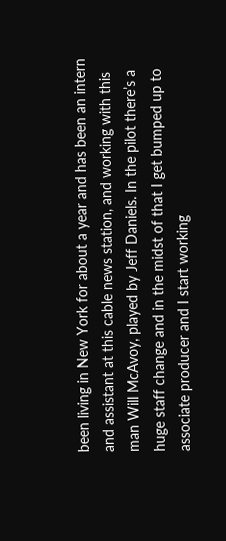been living in New York for about a year and has been an intern and assistant at this cable news station, and working with this man Will McAvoy, played by Jeff Daniels. In the pilot there’s a huge staff change and in the midst of that I get bumped up to associate producer and I start working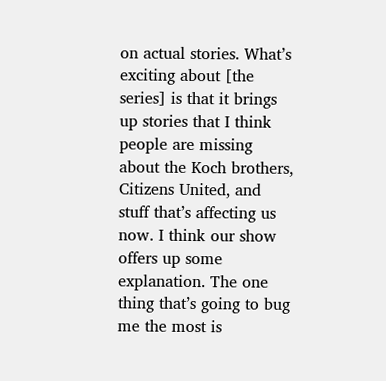on actual stories. What’s exciting about [the series] is that it brings up stories that I think people are missing about the Koch brothers, Citizens United, and stuff that’s affecting us now. I think our show offers up some explanation. The one thing that’s going to bug me the most is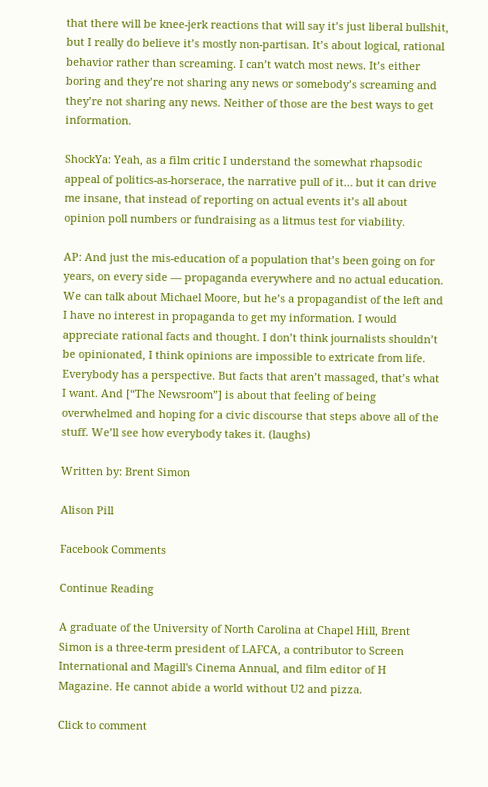that there will be knee-jerk reactions that will say it’s just liberal bullshit, but I really do believe it’s mostly non-partisan. It’s about logical, rational behavior rather than screaming. I can’t watch most news. It’s either boring and they’re not sharing any news or somebody’s screaming and they’re not sharing any news. Neither of those are the best ways to get information.

ShockYa: Yeah, as a film critic I understand the somewhat rhapsodic appeal of politics-as-horserace, the narrative pull of it… but it can drive me insane, that instead of reporting on actual events it’s all about opinion poll numbers or fundraising as a litmus test for viability.

AP: And just the mis-education of a population that’s been going on for years, on every side — propaganda everywhere and no actual education. We can talk about Michael Moore, but he’s a propagandist of the left and I have no interest in propaganda to get my information. I would appreciate rational facts and thought. I don’t think journalists shouldn’t be opinionated, I think opinions are impossible to extricate from life. Everybody has a perspective. But facts that aren’t massaged, that’s what I want. And [“The Newsroom”] is about that feeling of being overwhelmed and hoping for a civic discourse that steps above all of the stuff. We’ll see how everybody takes it. (laughs)

Written by: Brent Simon

Alison Pill

Facebook Comments

Continue Reading

A graduate of the University of North Carolina at Chapel Hill, Brent Simon is a three-term president of LAFCA, a contributor to Screen International and Magill's Cinema Annual, and film editor of H Magazine. He cannot abide a world without U2 and pizza.

Click to comment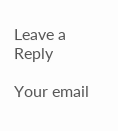Leave a Reply

Your email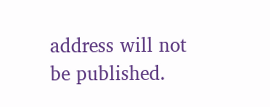address will not be published.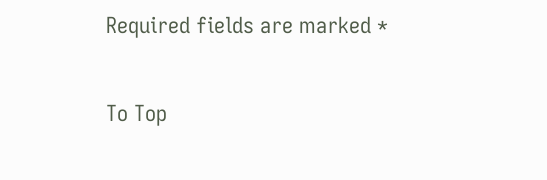Required fields are marked *

To Top